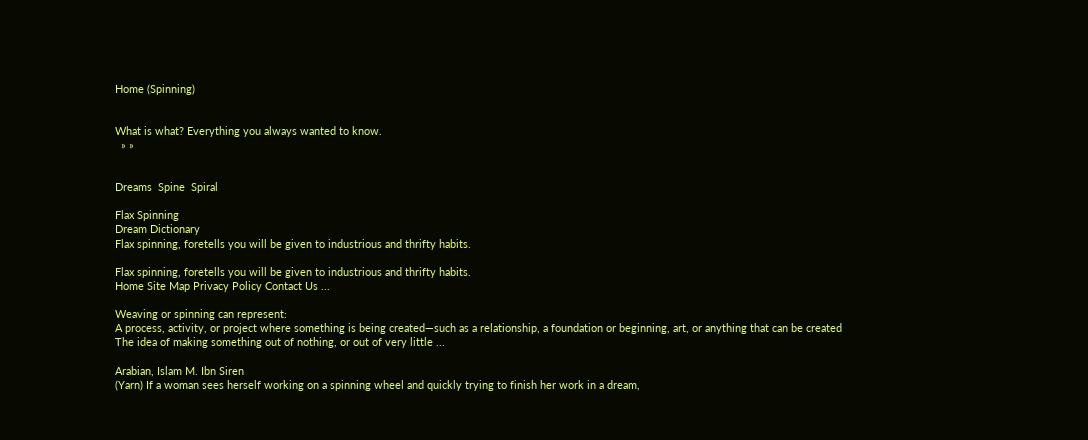Home (Spinning)


What is what? Everything you always wanted to know.
  » »


Dreams  Spine  Spiral

Flax Spinning
Dream Dictionary
Flax spinning, foretells you will be given to industrious and thrifty habits.

Flax spinning, foretells you will be given to industrious and thrifty habits.
Home Site Map Privacy Policy Contact Us ...

Weaving or spinning can represent:
A process, activity, or project where something is being created—such as a relationship, a foundation or beginning, art, or anything that can be created
The idea of making something out of nothing, or out of very little ...

Arabian, Islam M. Ibn Siren
(Yarn) If a woman sees herself working on a spinning wheel and quickly trying to finish her work in a dream,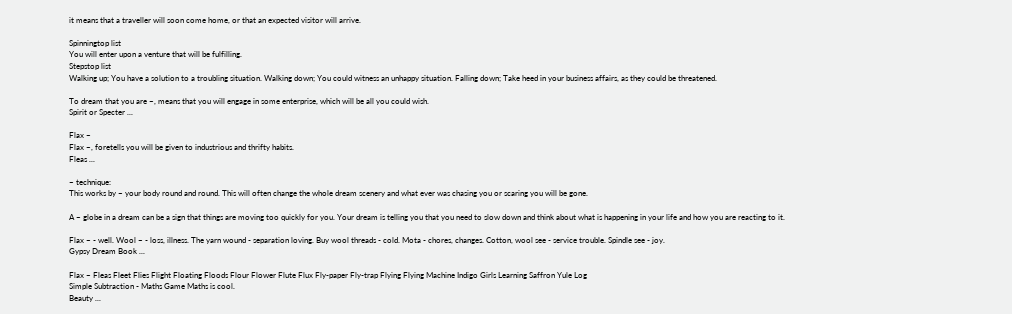it means that a traveller will soon come home, or that an expected visitor will arrive.

Spinningtop list
You will enter upon a venture that will be fulfilling.
Stepstop list
Walking up; You have a solution to a troubling situation. Walking down; You could witness an unhappy situation. Falling down; Take heed in your business affairs, as they could be threatened.

To dream that you are ~, means that you will engage in some enterprise, which will be all you could wish.
Spirit or Specter ...

Flax ~
Flax ~, foretells you will be given to industrious and thrifty habits.
Fleas ...

~ technique:
This works by ~ your body round and round. This will often change the whole dream scenery and what ever was chasing you or scaring you will be gone.

A ~ globe in a dream can be a sign that things are moving too quickly for you. Your dream is telling you that you need to slow down and think about what is happening in your life and how you are reacting to it.

Flax ~ - well. Wool ~ - loss, illness. The yarn wound - separation loving. Buy wool threads - cold. Mota - chores, changes. Cotton, wool see - service trouble. Spindle see - joy.
Gypsy Dream Book ...

Flax ~ Fleas Fleet Flies Flight Floating Floods Flour Flower Flute Flux Fly-paper Fly-trap Flying Flying Machine Indigo Girls Learning Saffron Yule Log
Simple Subtraction - Maths Game Maths is cool.
Beauty ...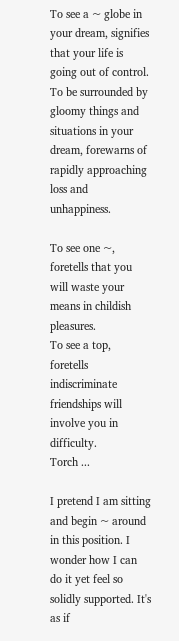To see a ~ globe in your dream, signifies that your life is going out of control.
To be surrounded by gloomy things and situations in your dream, forewarns of rapidly approaching loss and unhappiness.

To see one ~, foretells that you will waste your means in childish pleasures.
To see a top, foretells indiscriminate friendships will involve you in difficulty.
Torch ...

I pretend I am sitting and begin ~ around in this position. I wonder how I can do it yet feel so solidly supported. It's as if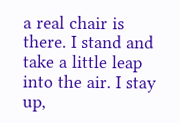a real chair is there. I stand and take a little leap into the air. I stay up,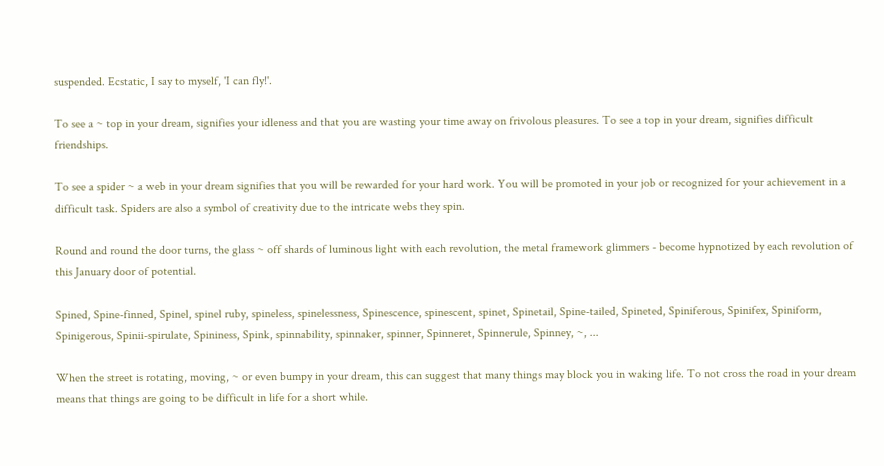suspended. Ecstatic, I say to myself, 'I can fly!'.

To see a ~ top in your dream, signifies your idleness and that you are wasting your time away on frivolous pleasures. To see a top in your dream, signifies difficult friendships.

To see a spider ~ a web in your dream signifies that you will be rewarded for your hard work. You will be promoted in your job or recognized for your achievement in a difficult task. Spiders are also a symbol of creativity due to the intricate webs they spin.

Round and round the door turns, the glass ~ off shards of luminous light with each revolution, the metal framework glimmers - become hypnotized by each revolution of this January door of potential.

Spined, Spine-finned, Spinel, spinel ruby, spineless, spinelessness, Spinescence, spinescent, spinet, Spinetail, Spine-tailed, Spineted, Spiniferous, Spinifex, Spiniform, Spinigerous, Spinii-spirulate, Spininess, Spink, spinnability, spinnaker, spinner, Spinneret, Spinnerule, Spinney, ~, ...

When the street is rotating, moving, ~ or even bumpy in your dream, this can suggest that many things may block you in waking life. To not cross the road in your dream means that things are going to be difficult in life for a short while.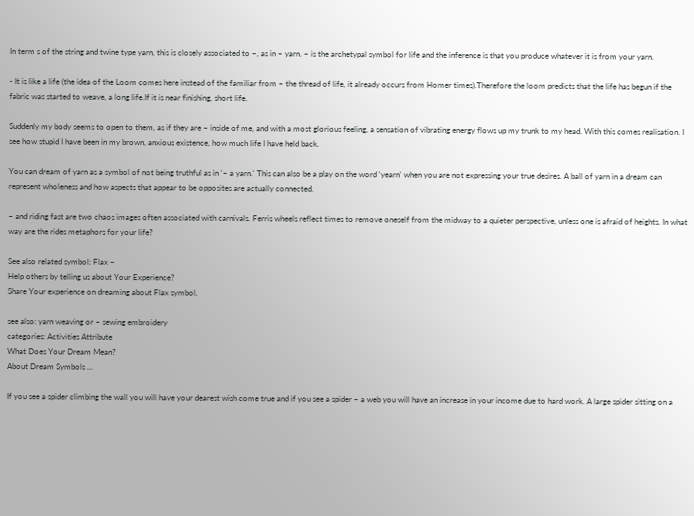In term s of the string and twine type yarn, this is closely associated to ~, as in ~ yarn. ~ is the archetypal symbol for life and the inference is that you produce whatever it is from your yarn.

- It is like a life (the idea of the Loom comes here instead of the familiar from ~ the thread of life, it already occurs from Homer times).Therefore the loom predicts that the life has begun if the fabric was started to weave, a long life.If it is near finishing, short life.

Suddenly my body seems to open to them, as if they are ~ inside of me, and with a most glorious feeling, a sensation of vibrating energy flows up my trunk to my head. With this comes realisation. I see how stupid I have been in my brown, anxious existence, how much life I have held back.

You can dream of yarn as a symbol of not being truthful as in '~ a yarn.' This can also be a play on the word 'yearn' when you are not expressing your true desires. A ball of yarn in a dream can represent wholeness and how aspects that appear to be opposites are actually connected.

~ and riding fast are two chaos images often associated with carnivals. Ferris wheels reflect times to remove oneself from the midway to a quieter perspective, unless one is afraid of heights. In what way are the rides metaphors for your life?

See also related symbol: Flax ~
Help others by telling us about Your Experience?
Share Your experience on dreaming about Flax symbol.

see also: yarn weaving or ~ sewing embroidery
categories: Activities Attribute
What Does Your Dream Mean?
About Dream Symbols ...

If you see a spider climbing the wall you will have your dearest wish come true and if you see a spider ~ a web you will have an increase in your income due to hard work. A large spider sitting on a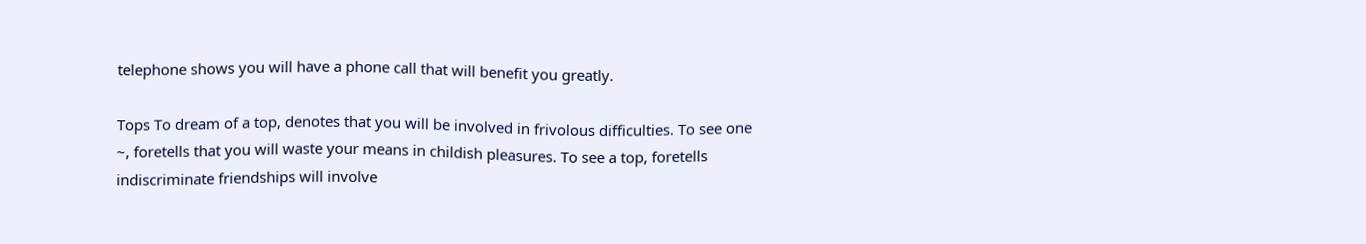telephone shows you will have a phone call that will benefit you greatly.

Tops To dream of a top, denotes that you will be involved in frivolous difficulties. To see one ~, foretells that you will waste your means in childish pleasures. To see a top, foretells indiscriminate friendships will involve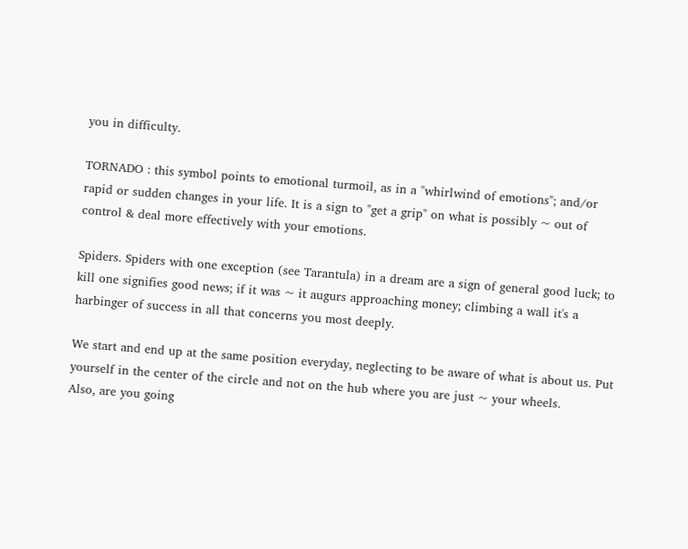you in difficulty.

TORNADO : this symbol points to emotional turmoil, as in a "whirlwind of emotions"; and/or rapid or sudden changes in your life. It is a sign to "get a grip" on what is possibly ~ out of control & deal more effectively with your emotions.

Spiders. Spiders with one exception (see Tarantula) in a dream are a sign of general good luck; to kill one signifies good news; if it was ~ it augurs approaching money; climbing a wall it's a harbinger of success in all that concerns you most deeply.

We start and end up at the same position everyday, neglecting to be aware of what is about us. Put yourself in the center of the circle and not on the hub where you are just ~ your wheels.
Also, are you going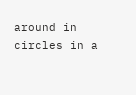around in circles in a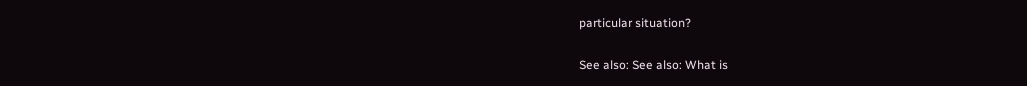particular situation?

See also: See also: What is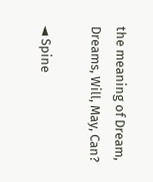the meaning of Dream, Dreams, Will, May, Can?

◄ Spine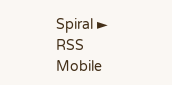Spiral ►
RSS Mobile